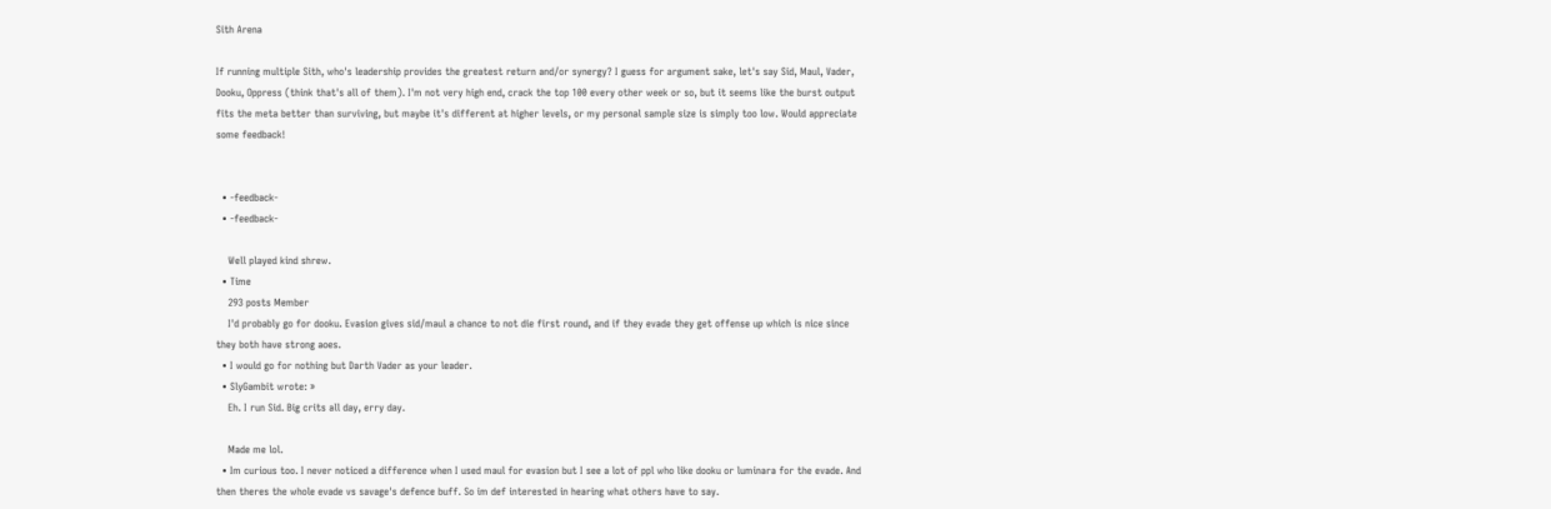Sith Arena

If running multiple Sith, who's leadership provides the greatest return and/or synergy? I guess for argument sake, let's say Sid, Maul, Vader, Dooku, Oppress (think that's all of them). I'm not very high end, crack the top 100 every other week or so, but it seems like the burst output fits the meta better than surviving, but maybe it's different at higher levels, or my personal sample size is simply too low. Would appreciate some feedback!


  • -feedback-
  • -feedback-

    Well played kind shrew.
  • Time
    293 posts Member
    I'd probably go for dooku. Evasion gives sid/maul a chance to not die first round, and if they evade they get offense up which is nice since they both have strong aoes.
  • I would go for nothing but Darth Vader as your leader.
  • SlyGambit wrote: »
    Eh. I run Sid. Big crits all day, erry day.

    Made me lol.
  • Im curious too. I never noticed a difference when I used maul for evasion but I see a lot of ppl who like dooku or luminara for the evade. And then theres the whole evade vs savage's defence buff. So im def interested in hearing what others have to say.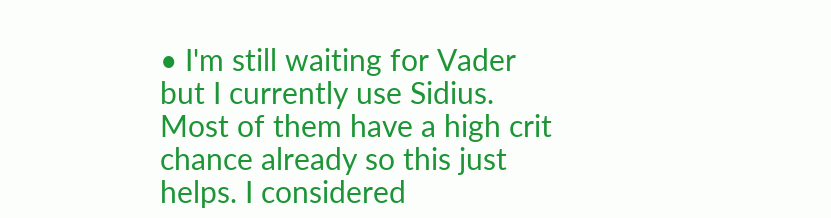• I'm still waiting for Vader but I currently use Sidius. Most of them have a high crit chance already so this just helps. I considered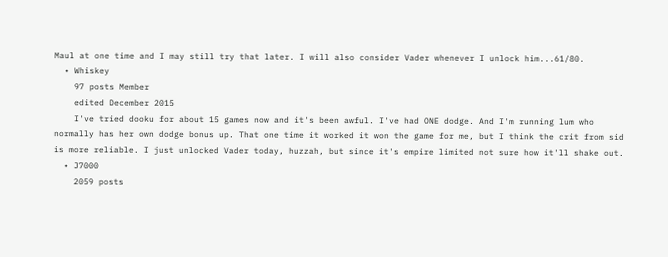Maul at one time and I may still try that later. I will also consider Vader whenever I unlock him...61/80.
  • Whiskey
    97 posts Member
    edited December 2015
    I've tried dooku for about 15 games now and it's been awful. I've had ONE dodge. And I'm running lum who normally has her own dodge bonus up. That one time it worked it won the game for me, but I think the crit from sid is more reliable. I just unlocked Vader today, huzzah, but since it's empire limited not sure how it'll shake out.
  • J7000
    2059 posts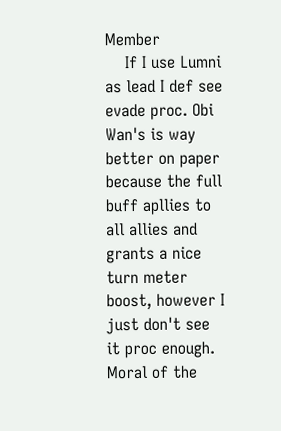Member
    If I use Lumni as lead I def see evade proc. Obi Wan's is way better on paper because the full buff apllies to all allies and grants a nice turn meter boost, however I just don't see it proc enough. Moral of the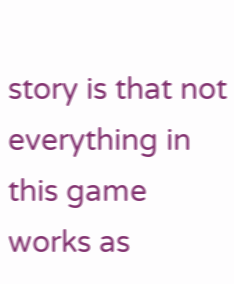story is that not everything in this game works as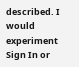described. I would experiment
Sign In or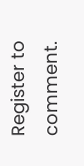Register to comment.